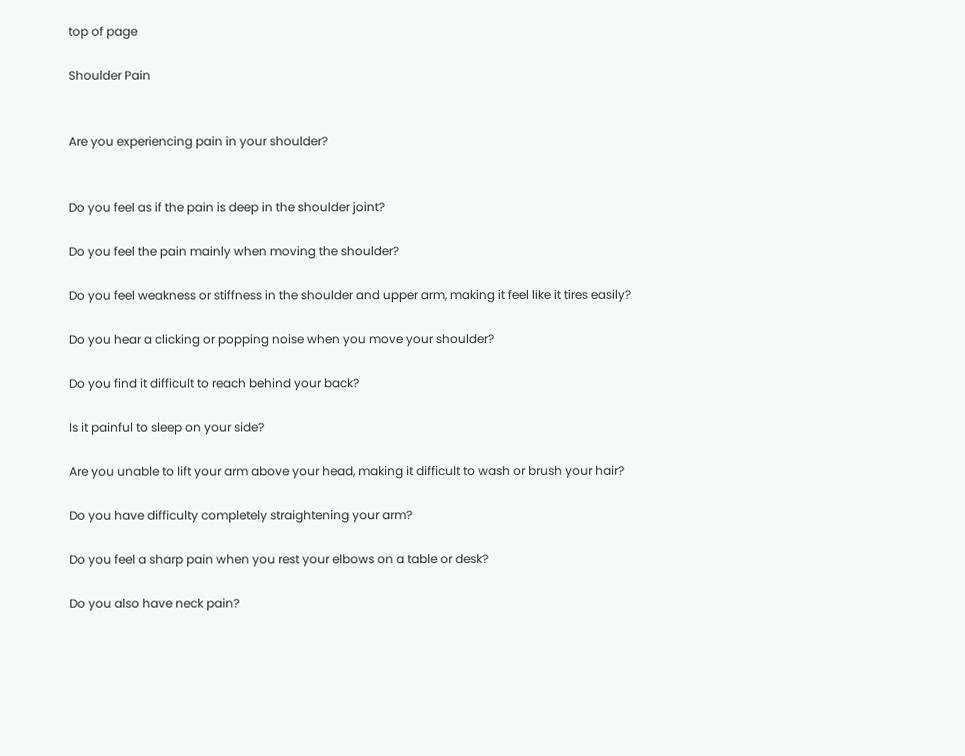top of page

Shoulder Pain


Are you experiencing pain in your shoulder?


Do you feel as if the pain is deep in the shoulder joint?

Do you feel the pain mainly when moving the shoulder?

Do you feel weakness or stiffness in the shoulder and upper arm, making it feel like it tires easily?

Do you hear a clicking or popping noise when you move your shoulder?

Do you find it difficult to reach behind your back?

Is it painful to sleep on your side?

Are you unable to lift your arm above your head, making it difficult to wash or brush your hair?

Do you have difficulty completely straightening your arm?

Do you feel a sharp pain when you rest your elbows on a table or desk?

Do you also have neck pain?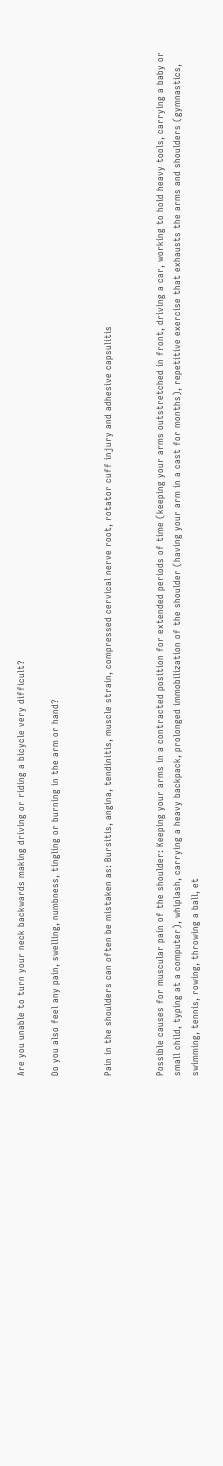Are you unable to turn your neck backwards making driving or riding a bicycle very difficult?

Do you also feel any pain, swelling, numbness, tingling or burning in the arm or hand?


Pain in the shoulders can often be mistaken as: Bursitis, angina, tendinitis, muscle strain, compressed cervical nerve root, rotator cuff injury and adhesive capsulitis


Possible causes for muscular pain of the shoulder: Keeping your arms in a contracted position for extended periods of time (keeping your arms outstretched in front, driving a car, working to hold heavy tools, carrying a baby or small child, typing at a computer), whiplash, carrying a heavy backpack, prolonged immobilization of the shoulder (having your arm in a cast for months), repetitive exercise that exhausts the arms and shoulders (gymnastics, swimming, tennis, rowing, throwing a ball, et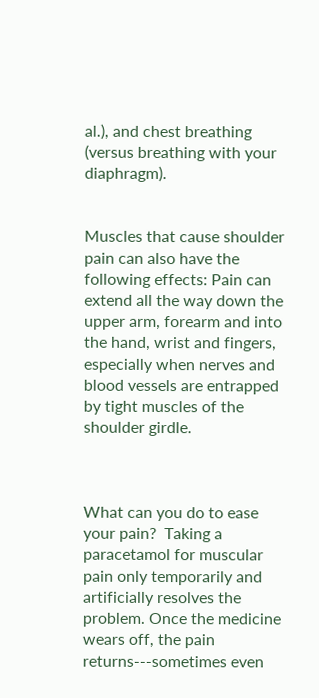al.), and chest breathing (versus breathing with your diaphragm).


Muscles that cause shoulder pain can also have the following effects: Pain can extend all the way down the upper arm, forearm and into the hand, wrist and fingers, especially when nerves and blood vessels are entrapped by tight muscles of the shoulder girdle.



What can you do to ease your pain?  Taking a paracetamol for muscular pain only temporarily and artificially resolves the problem. Once the medicine wears off, the pain returns---sometimes even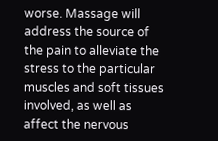worse. Massage will address the source of the pain to alleviate the stress to the particular muscles and soft tissues involved, as well as affect the nervous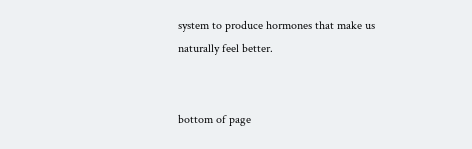system to produce hormones that make us naturally feel better.


bottom of page